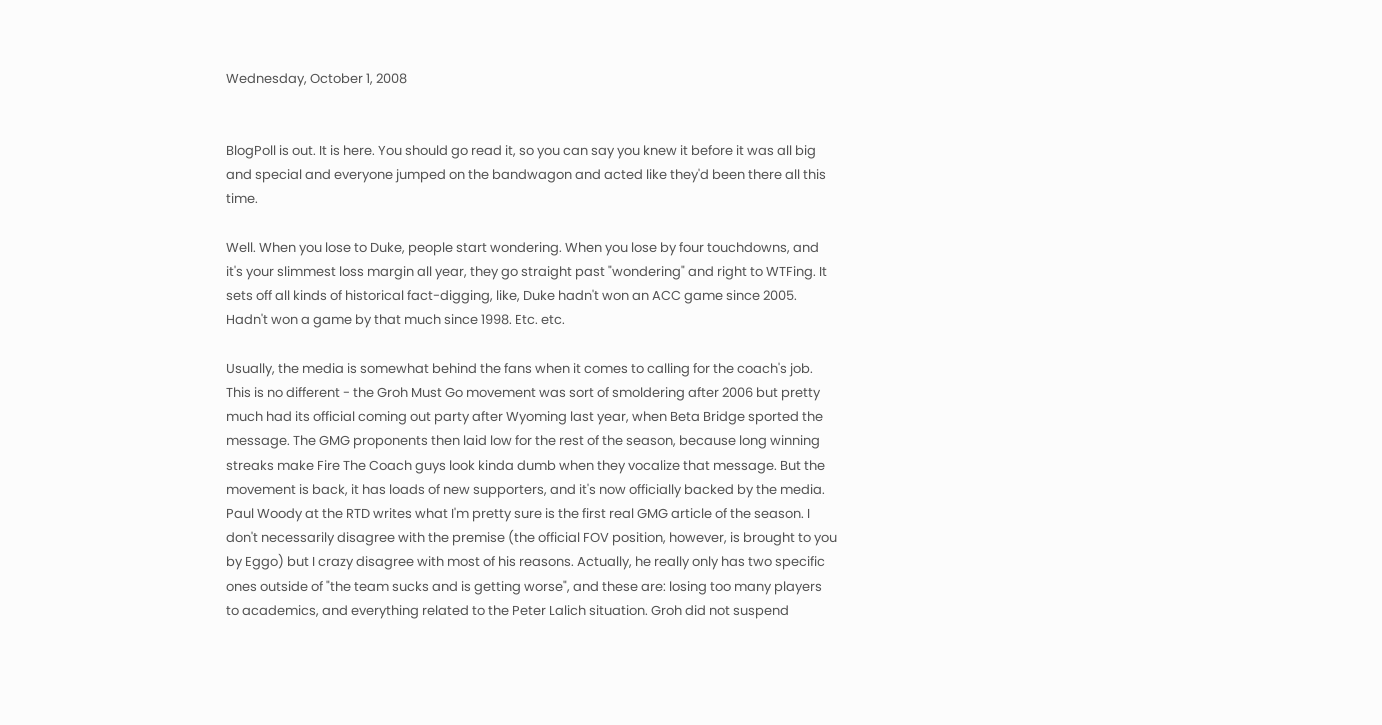Wednesday, October 1, 2008


BlogPoll is out. It is here. You should go read it, so you can say you knew it before it was all big and special and everyone jumped on the bandwagon and acted like they'd been there all this time.

Well. When you lose to Duke, people start wondering. When you lose by four touchdowns, and it's your slimmest loss margin all year, they go straight past "wondering" and right to WTFing. It sets off all kinds of historical fact-digging, like, Duke hadn't won an ACC game since 2005. Hadn't won a game by that much since 1998. Etc. etc.

Usually, the media is somewhat behind the fans when it comes to calling for the coach's job. This is no different - the Groh Must Go movement was sort of smoldering after 2006 but pretty much had its official coming out party after Wyoming last year, when Beta Bridge sported the message. The GMG proponents then laid low for the rest of the season, because long winning streaks make Fire The Coach guys look kinda dumb when they vocalize that message. But the movement is back, it has loads of new supporters, and it's now officially backed by the media. Paul Woody at the RTD writes what I'm pretty sure is the first real GMG article of the season. I don't necessarily disagree with the premise (the official FOV position, however, is brought to you by Eggo) but I crazy disagree with most of his reasons. Actually, he really only has two specific ones outside of "the team sucks and is getting worse", and these are: losing too many players to academics, and everything related to the Peter Lalich situation. Groh did not suspend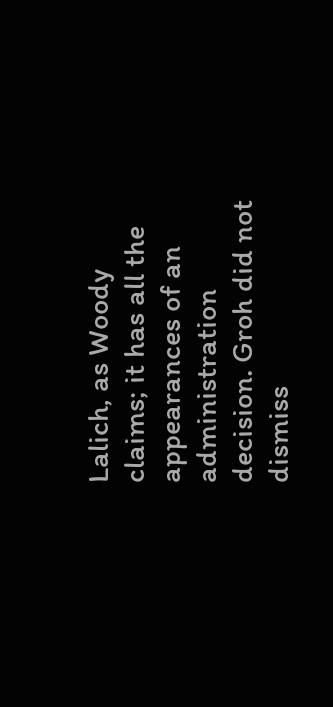Lalich, as Woody claims; it has all the appearances of an administration decision. Groh did not dismiss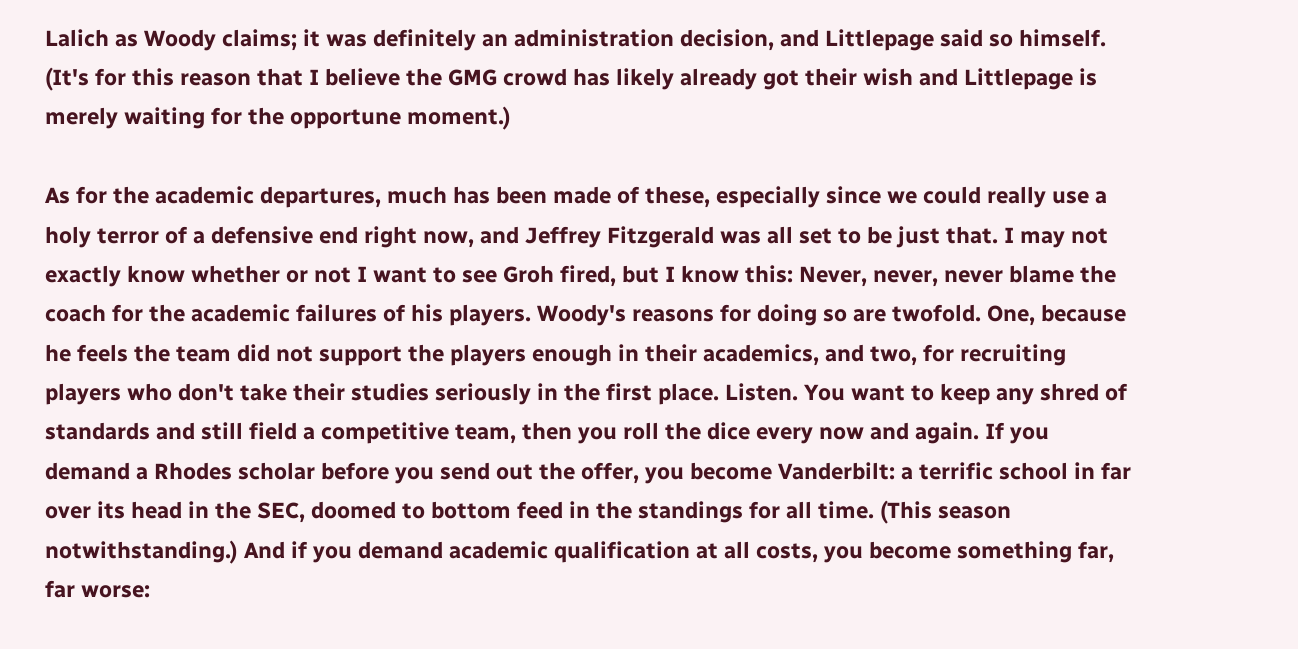Lalich as Woody claims; it was definitely an administration decision, and Littlepage said so himself. (It's for this reason that I believe the GMG crowd has likely already got their wish and Littlepage is merely waiting for the opportune moment.)

As for the academic departures, much has been made of these, especially since we could really use a holy terror of a defensive end right now, and Jeffrey Fitzgerald was all set to be just that. I may not exactly know whether or not I want to see Groh fired, but I know this: Never, never, never blame the coach for the academic failures of his players. Woody's reasons for doing so are twofold. One, because he feels the team did not support the players enough in their academics, and two, for recruiting players who don't take their studies seriously in the first place. Listen. You want to keep any shred of standards and still field a competitive team, then you roll the dice every now and again. If you demand a Rhodes scholar before you send out the offer, you become Vanderbilt: a terrific school in far over its head in the SEC, doomed to bottom feed in the standings for all time. (This season notwithstanding.) And if you demand academic qualification at all costs, you become something far, far worse: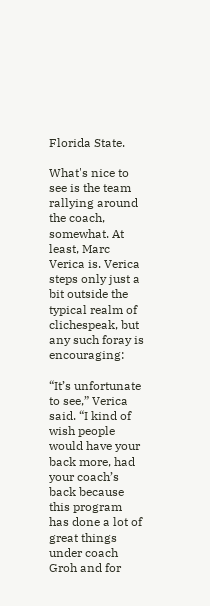Florida State.

What's nice to see is the team rallying around the coach, somewhat. At least, Marc Verica is. Verica steps only just a bit outside the typical realm of clichespeak, but any such foray is encouraging:

“It’s unfortunate to see,” Verica said. “I kind of wish people would have your back more, had your coach’s back because this program has done a lot of great things under coach Groh and for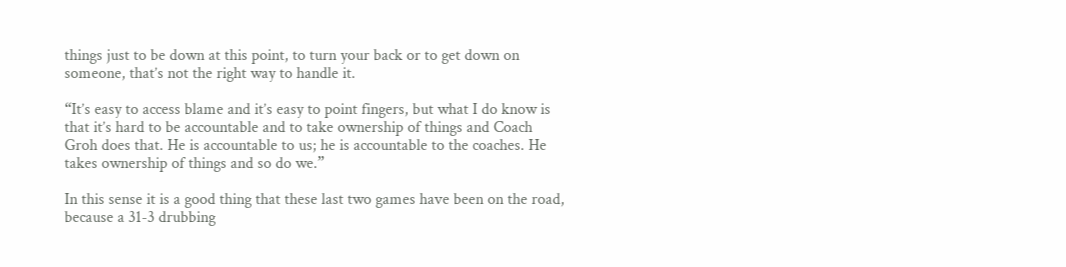things just to be down at this point, to turn your back or to get down on someone, that’s not the right way to handle it.

“It’s easy to access blame and it’s easy to point fingers, but what I do know is that it’s hard to be accountable and to take ownership of things and Coach Groh does that. He is accountable to us; he is accountable to the coaches. He takes ownership of things and so do we.”

In this sense it is a good thing that these last two games have been on the road, because a 31-3 drubbing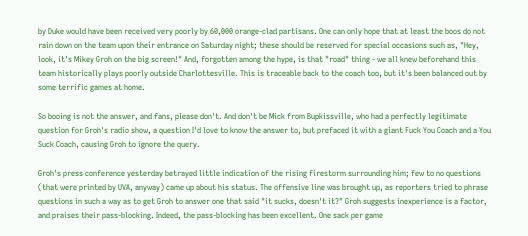by Duke would have been received very poorly by 60,000 orange-clad partisans. One can only hope that at least the boos do not rain down on the team upon their entrance on Saturday night; these should be reserved for special occasions such as, "Hey, look, it's Mikey Groh on the big screen!" And, forgotten among the hype, is that "road" thing - we all knew beforehand this team historically plays poorly outside Charlottesville. This is traceable back to the coach too, but it's been balanced out by some terrific games at home.

So booing is not the answer, and fans, please don't. And don't be Mick from Bupkissville, who had a perfectly legitimate question for Groh's radio show, a question I'd love to know the answer to, but prefaced it with a giant Fuck You Coach and a You Suck Coach, causing Groh to ignore the query.

Groh's press conference yesterday betrayed little indication of the rising firestorm surrounding him; few to no questions (that were printed by UVA, anyway) came up about his status. The offensive line was brought up, as reporters tried to phrase questions in such a way as to get Groh to answer one that said "it sucks, doesn't it?" Groh suggests inexperience is a factor, and praises their pass-blocking. Indeed, the pass-blocking has been excellent. One sack per game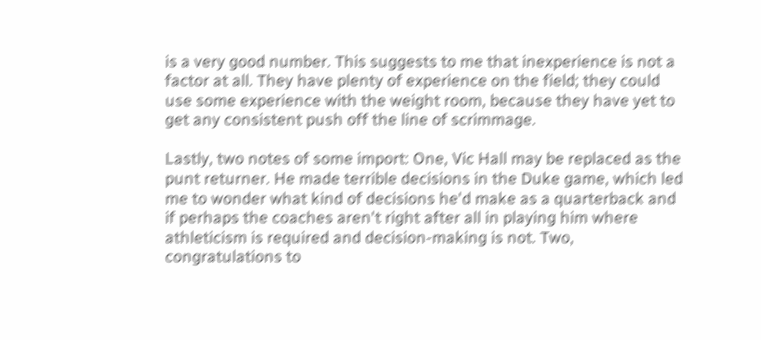is a very good number. This suggests to me that inexperience is not a factor at all. They have plenty of experience on the field; they could use some experience with the weight room, because they have yet to get any consistent push off the line of scrimmage.

Lastly, two notes of some import: One, Vic Hall may be replaced as the punt returner. He made terrible decisions in the Duke game, which led me to wonder what kind of decisions he'd make as a quarterback and if perhaps the coaches aren't right after all in playing him where athleticism is required and decision-making is not. Two, congratulations to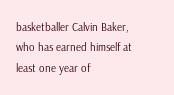basketballer Calvin Baker, who has earned himself at least one year of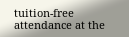tuition-free attendance at the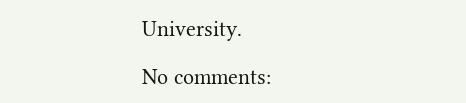University.

No comments: